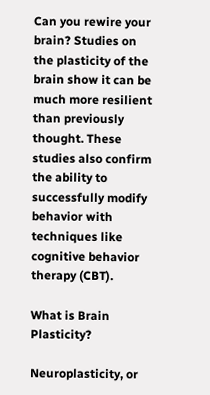Can you rewire your brain? Studies on the plasticity of the brain show it can be much more resilient than previously thought. These studies also confirm the ability to successfully modify behavior with techniques like cognitive behavior therapy (CBT).

What is Brain Plasticity?

Neuroplasticity, or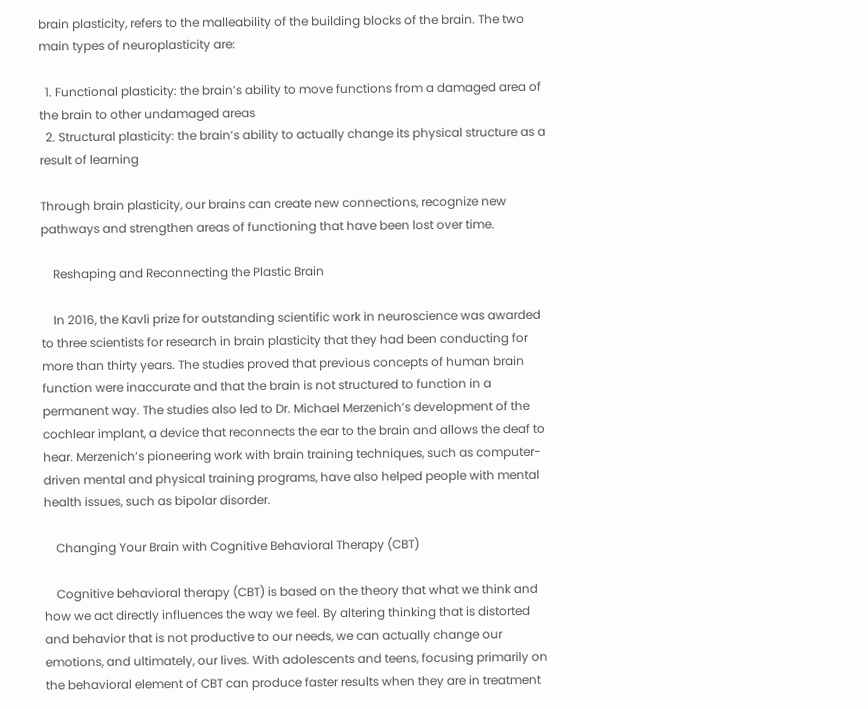brain plasticity, refers to the malleability of the building blocks of the brain. The two main types of neuroplasticity are:

  1. Functional plasticity: the brain’s ability to move functions from a damaged area of the brain to other undamaged areas
  2. Structural plasticity: the brain’s ability to actually change its physical structure as a result of learning

Through brain plasticity, our brains can create new connections, recognize new pathways and strengthen areas of functioning that have been lost over time.

    Reshaping and Reconnecting the Plastic Brain

    In 2016, the Kavli prize for outstanding scientific work in neuroscience was awarded to three scientists for research in brain plasticity that they had been conducting for more than thirty years. The studies proved that previous concepts of human brain function were inaccurate and that the brain is not structured to function in a permanent way. The studies also led to Dr. Michael Merzenich’s development of the cochlear implant, a device that reconnects the ear to the brain and allows the deaf to hear. Merzenich’s pioneering work with brain training techniques, such as computer-driven mental and physical training programs, have also helped people with mental health issues, such as bipolar disorder.

    Changing Your Brain with Cognitive Behavioral Therapy (CBT)

    Cognitive behavioral therapy (CBT) is based on the theory that what we think and how we act directly influences the way we feel. By altering thinking that is distorted and behavior that is not productive to our needs, we can actually change our emotions, and ultimately, our lives. With adolescents and teens, focusing primarily on the behavioral element of CBT can produce faster results when they are in treatment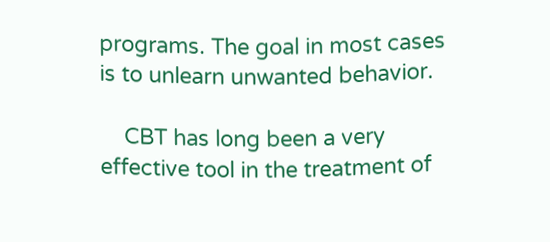programs. The goal in most cases is to unlearn unwanted behavior.

    CBT has long been a very effective tool in the treatment of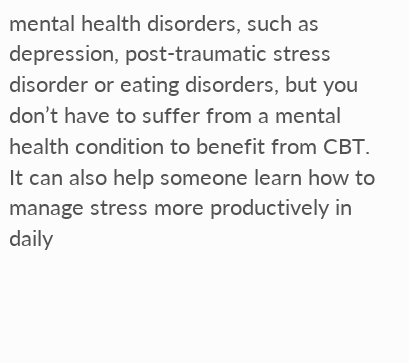mental health disorders, such as depression, post-traumatic stress disorder or eating disorders, but you don’t have to suffer from a mental health condition to benefit from CBT. It can also help someone learn how to manage stress more productively in daily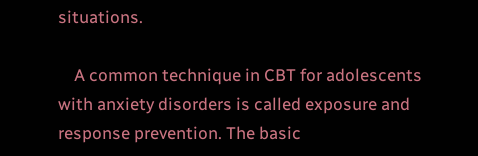situations.

    A common technique in CBT for adolescents with anxiety disorders is called exposure and response prevention. The basic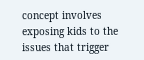concept involves exposing kids to the issues that trigger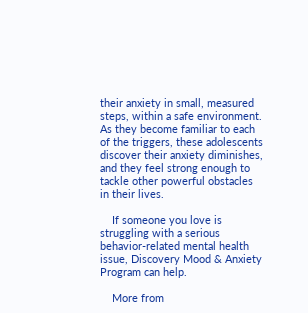their anxiety in small, measured steps, within a safe environment. As they become familiar to each of the triggers, these adolescents discover their anxiety diminishes, and they feel strong enough to tackle other powerful obstacles in their lives.

    If someone you love is struggling with a serious behavior-related mental health issue, Discovery Mood & Anxiety Program can help.

    More from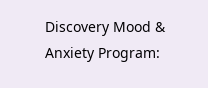Discovery Mood & Anxiety Program: